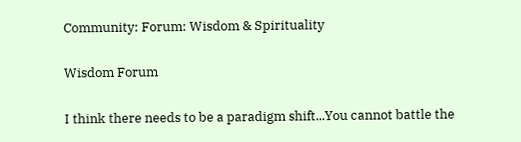Community: Forum: Wisdom & Spirituality

Wisdom Forum

I think there needs to be a paradigm shift...You cannot battle the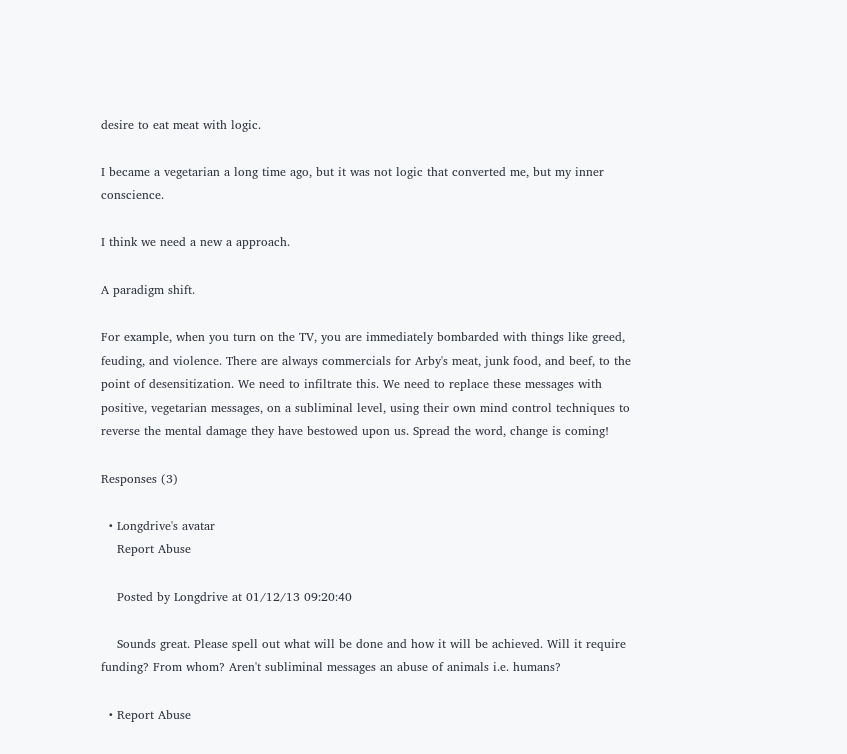desire to eat meat with logic.

I became a vegetarian a long time ago, but it was not logic that converted me, but my inner conscience.

I think we need a new a approach.

A paradigm shift.

For example, when you turn on the TV, you are immediately bombarded with things like greed, feuding, and violence. There are always commercials for Arby's meat, junk food, and beef, to the point of desensitization. We need to infiltrate this. We need to replace these messages with positive, vegetarian messages, on a subliminal level, using their own mind control techniques to reverse the mental damage they have bestowed upon us. Spread the word, change is coming!

Responses (3)

  • Longdrive's avatar
    Report Abuse

    Posted by Longdrive at 01/12/13 09:20:40

    Sounds great. Please spell out what will be done and how it will be achieved. Will it require funding? From whom? Aren't subliminal messages an abuse of animals i.e. humans?

  • Report Abuse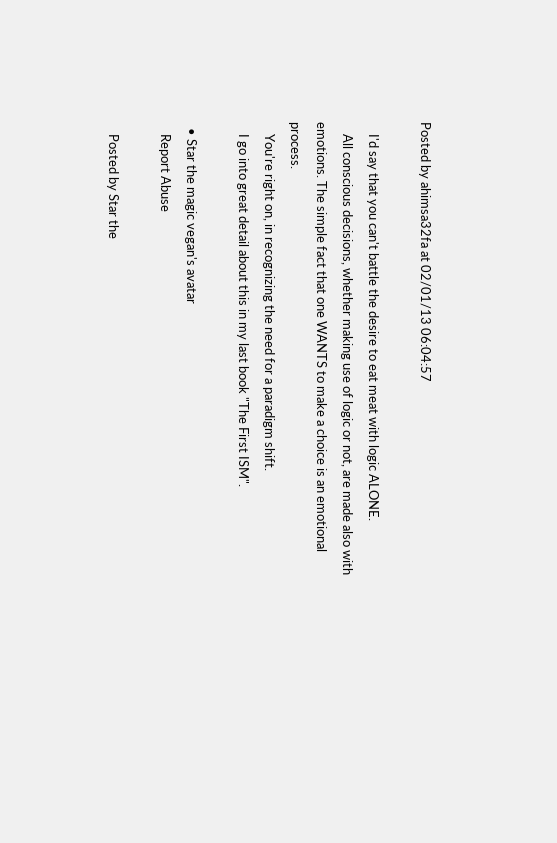Posted by ahimsa32fa at 02/01/13 06:04:57

    I'd say that you can't battle the desire to eat meat with logic ALONE.
    All conscious decisions, whether making use of logic or not, are made also with emotions. The simple fact that one WANTS to make a choice is an emotional process.
    You're right on, in recognizing the need for a paradigm shift.
    I go into great detail about this in my last book "The First ISM".

  • Star the magic vegan's avatar
    Report Abuse

    Posted by Star the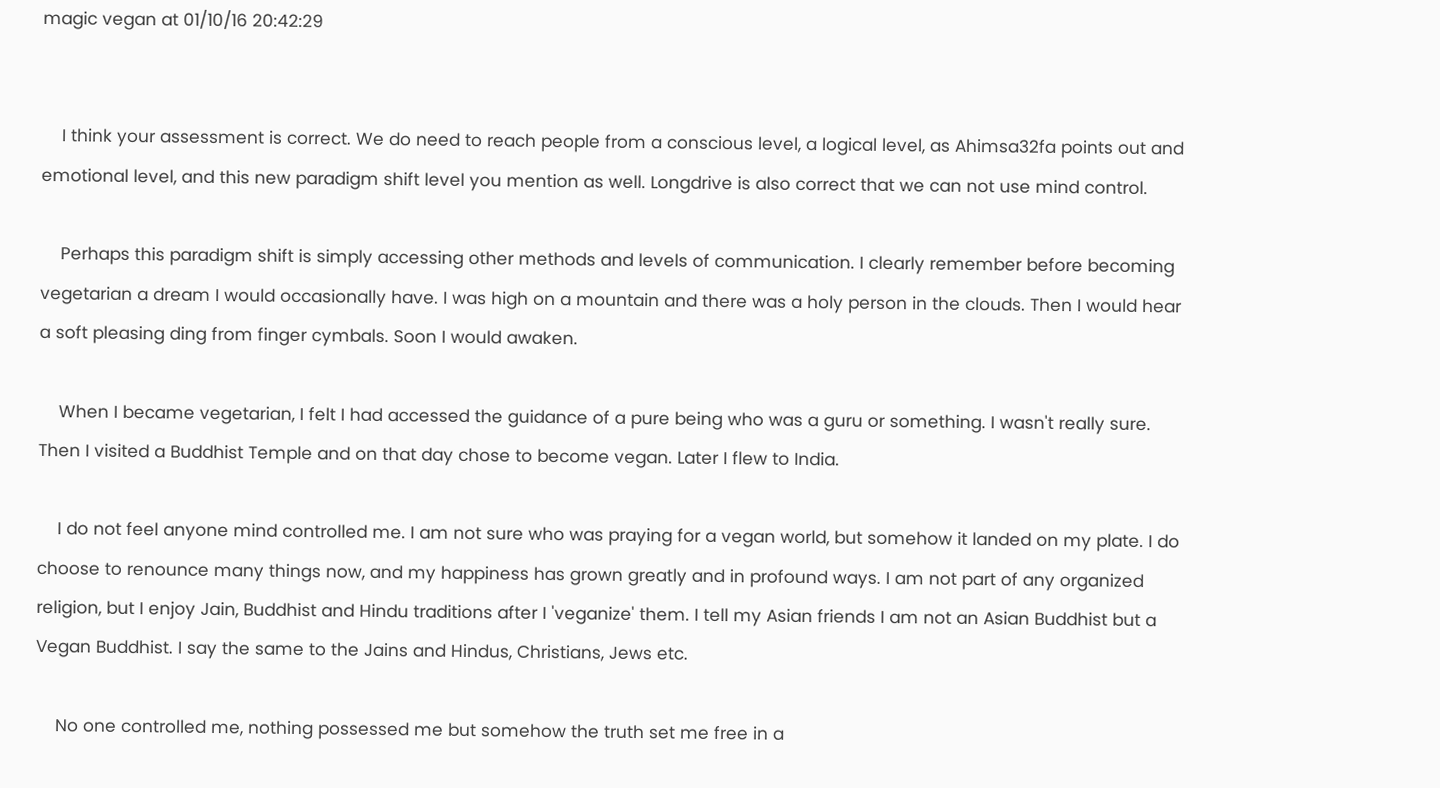magic vegan at 01/10/16 20:42:29


    I think your assessment is correct. We do need to reach people from a conscious level, a logical level, as Ahimsa32fa points out and emotional level, and this new paradigm shift level you mention as well. Longdrive is also correct that we can not use mind control.

    Perhaps this paradigm shift is simply accessing other methods and levels of communication. I clearly remember before becoming vegetarian a dream I would occasionally have. I was high on a mountain and there was a holy person in the clouds. Then I would hear a soft pleasing ding from finger cymbals. Soon I would awaken.

    When I became vegetarian, I felt I had accessed the guidance of a pure being who was a guru or something. I wasn't really sure. Then I visited a Buddhist Temple and on that day chose to become vegan. Later I flew to India.

    I do not feel anyone mind controlled me. I am not sure who was praying for a vegan world, but somehow it landed on my plate. I do choose to renounce many things now, and my happiness has grown greatly and in profound ways. I am not part of any organized religion, but I enjoy Jain, Buddhist and Hindu traditions after I 'veganize' them. I tell my Asian friends I am not an Asian Buddhist but a Vegan Buddhist. I say the same to the Jains and Hindus, Christians, Jews etc.

    No one controlled me, nothing possessed me but somehow the truth set me free in a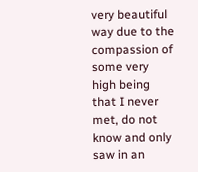very beautiful way due to the compassion of some very high being that I never met, do not know and only saw in an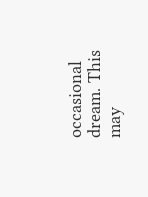occasional dream. This may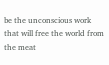be the unconscious work that will free the world from the meat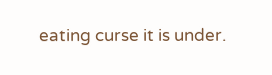eating curse it is under.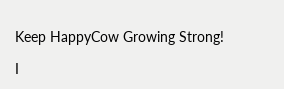Keep HappyCow Growing Strong!

I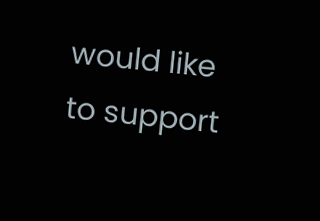would like to support